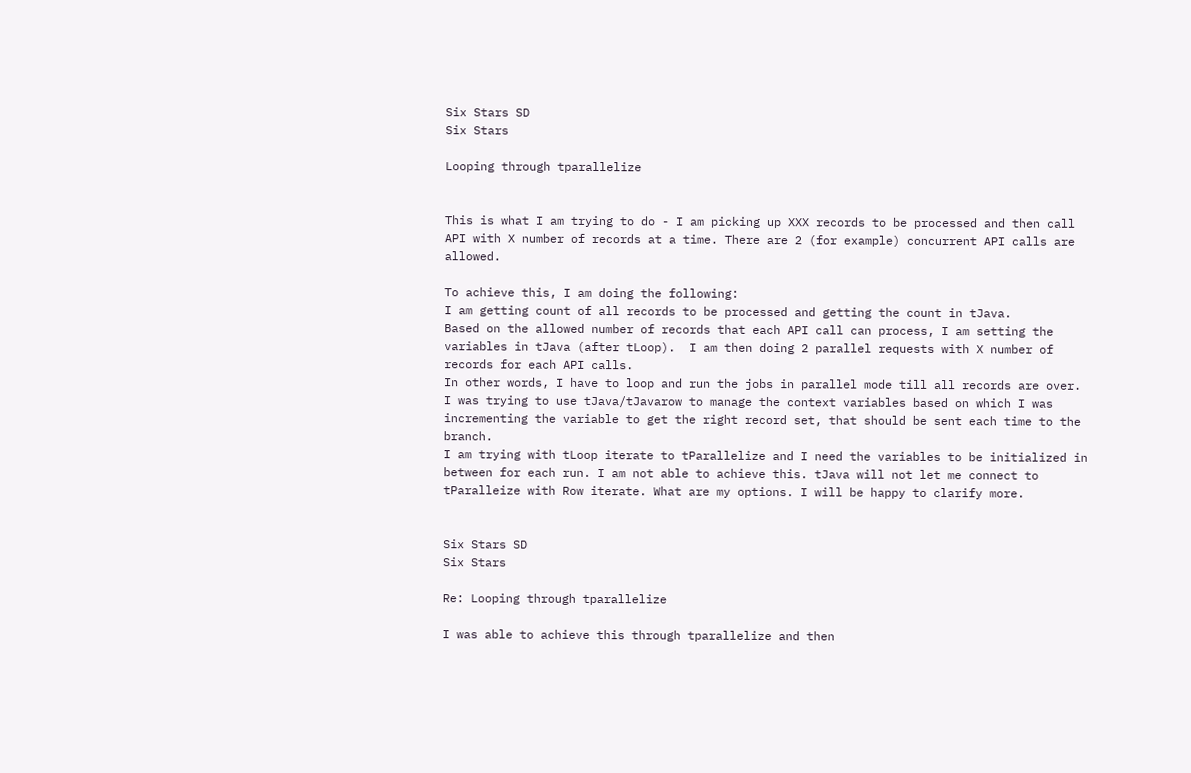Six Stars SD
Six Stars

Looping through tparallelize


This is what I am trying to do - I am picking up XXX records to be processed and then call API with X number of records at a time. There are 2 (for example) concurrent API calls are allowed.

To achieve this, I am doing the following:
I am getting count of all records to be processed and getting the count in tJava.
Based on the allowed number of records that each API call can process, I am setting the variables in tJava (after tLoop).  I am then doing 2 parallel requests with X number of records for each API calls.
In other words, I have to loop and run the jobs in parallel mode till all records are over.
I was trying to use tJava/tJavarow to manage the context variables based on which I was incrementing the variable to get the right record set, that should be sent each time to the branch.
I am trying with tLoop iterate to tParallelize and I need the variables to be initialized in between for each run. I am not able to achieve this. tJava will not let me connect to tParalleize with Row iterate. What are my options. I will be happy to clarify more.


Six Stars SD
Six Stars

Re: Looping through tparallelize

I was able to achieve this through tparallelize and then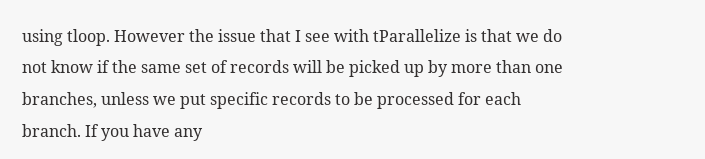using tloop. However the issue that I see with tParallelize is that we do not know if the same set of records will be picked up by more than one branches, unless we put specific records to be processed for each branch. If you have any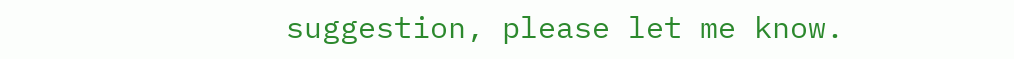suggestion, please let me know.